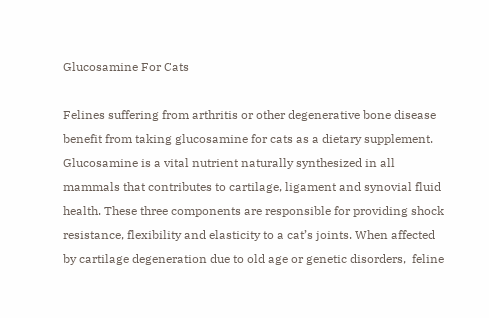Glucosamine For Cats

Felines suffering from arthritis or other degenerative bone disease benefit from taking glucosamine for cats as a dietary supplement. Glucosamine is a vital nutrient naturally synthesized in all mammals that contributes to cartilage, ligament and synovial fluid health. These three components are responsible for providing shock resistance, flexibility and elasticity to a cat’s joints. When affected by cartilage degeneration due to old age or genetic disorders,  feline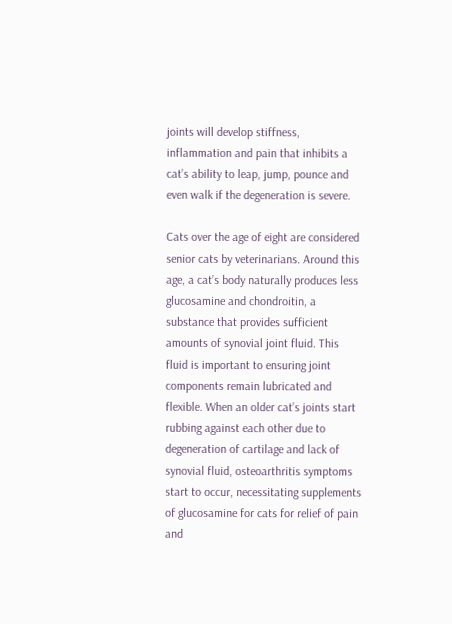joints will develop stiffness, inflammation and pain that inhibits a cat’s ability to leap, jump, pounce and even walk if the degeneration is severe.

Cats over the age of eight are considered senior cats by veterinarians. Around this age, a cat’s body naturally produces less glucosamine and chondroitin, a substance that provides sufficient amounts of synovial joint fluid. This fluid is important to ensuring joint components remain lubricated and flexible. When an older cat’s joints start rubbing against each other due to degeneration of cartilage and lack of synovial fluid, osteoarthritis symptoms start to occur, necessitating supplements of glucosamine for cats for relief of pain and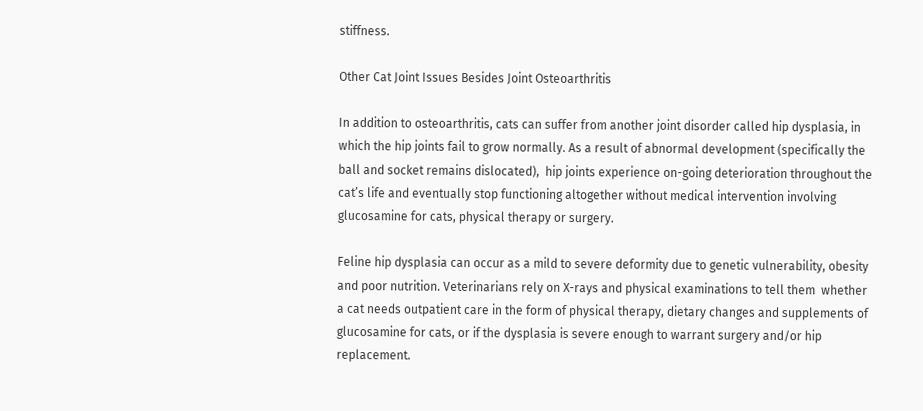stiffness.

Other Cat Joint Issues Besides Joint Osteoarthritis

In addition to osteoarthritis, cats can suffer from another joint disorder called hip dysplasia, in which the hip joints fail to grow normally. As a result of abnormal development (specifically the ball and socket remains dislocated),  hip joints experience on-going deterioration throughout the cat’s life and eventually stop functioning altogether without medical intervention involving glucosamine for cats, physical therapy or surgery.

Feline hip dysplasia can occur as a mild to severe deformity due to genetic vulnerability, obesity and poor nutrition. Veterinarians rely on X-rays and physical examinations to tell them  whether a cat needs outpatient care in the form of physical therapy, dietary changes and supplements of glucosamine for cats, or if the dysplasia is severe enough to warrant surgery and/or hip replacement.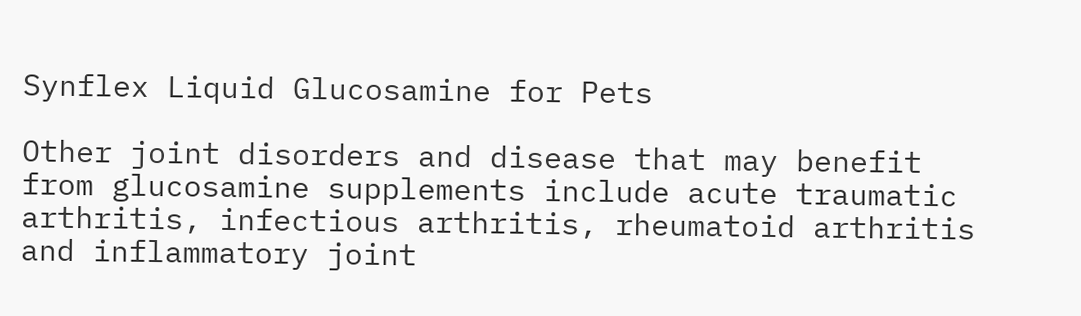Synflex Liquid Glucosamine for Pets

Other joint disorders and disease that may benefit from glucosamine supplements include acute traumatic arthritis, infectious arthritis, rheumatoid arthritis and inflammatory joint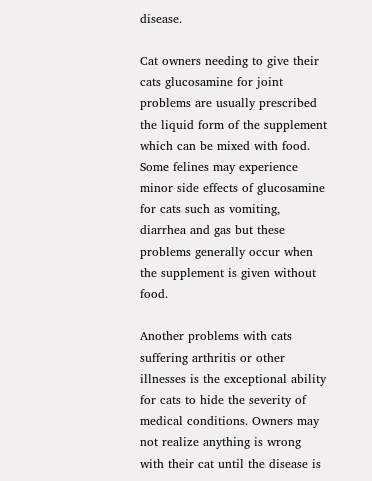disease.

Cat owners needing to give their cats glucosamine for joint problems are usually prescribed the liquid form of the supplement which can be mixed with food. Some felines may experience minor side effects of glucosamine for cats such as vomiting, diarrhea and gas but these problems generally occur when the supplement is given without food.

Another problems with cats suffering arthritis or other illnesses is the exceptional ability for cats to hide the severity of  medical conditions. Owners may not realize anything is wrong with their cat until the disease is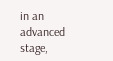in an advanced stage,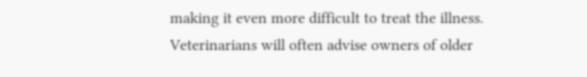making it even more difficult to treat the illness. Veterinarians will often advise owners of older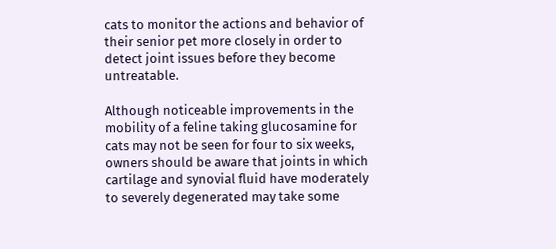cats to monitor the actions and behavior of their senior pet more closely in order to detect joint issues before they become untreatable.

Although noticeable improvements in the mobility of a feline taking glucosamine for cats may not be seen for four to six weeks, owners should be aware that joints in which cartilage and synovial fluid have moderately to severely degenerated may take some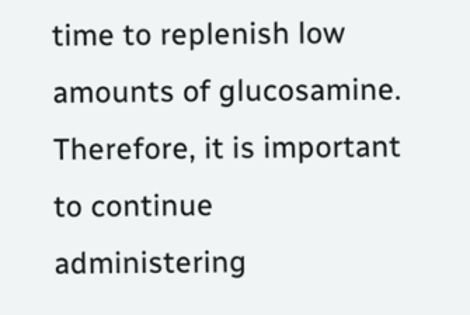time to replenish low amounts of glucosamine. Therefore, it is important to continue administering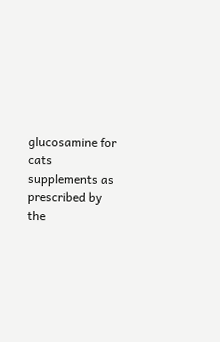glucosamine for cats supplements as prescribed by the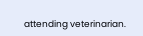attending veterinarian.